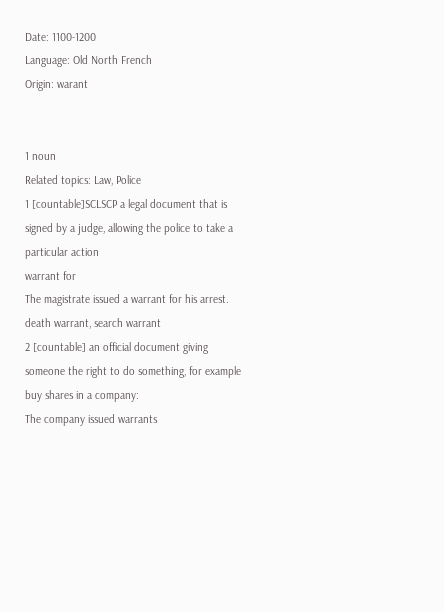Date: 1100-1200
Language: Old North French
Origin: warant


1 noun
Related topics: Law, Police
1 [countable]SCLSCP a legal document that is signed by a judge, allowing the police to take a particular action
warrant for
The magistrate issued a warrant for his arrest.
death warrant, search warrant
2 [countable] an official document giving someone the right to do something, for example buy shares in a company:
The company issued warrants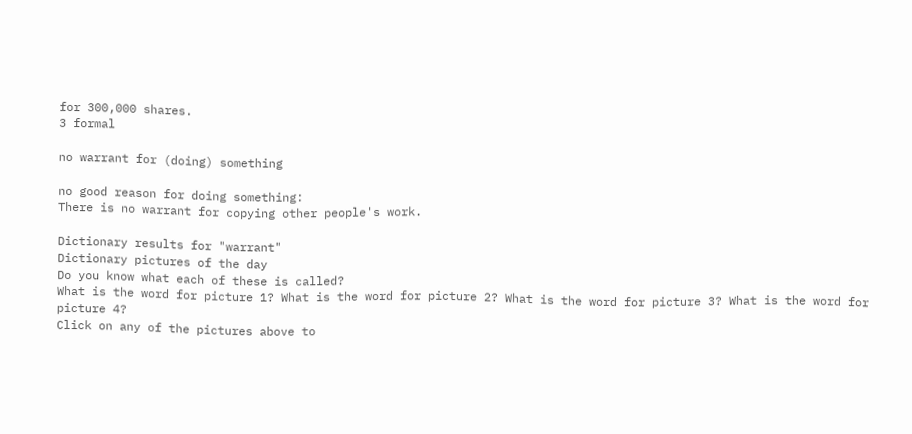for 300,000 shares.
3 formal

no warrant for (doing) something

no good reason for doing something:
There is no warrant for copying other people's work.

Dictionary results for "warrant"
Dictionary pictures of the day
Do you know what each of these is called?
What is the word for picture 1? What is the word for picture 2? What is the word for picture 3? What is the word for picture 4?
Click on any of the pictures above to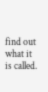find out what it is called.